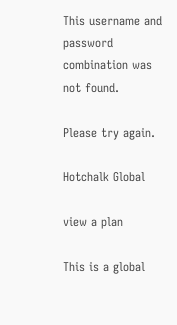This username and password
combination was not found.

Please try again.

Hotchalk Global

view a plan

This is a global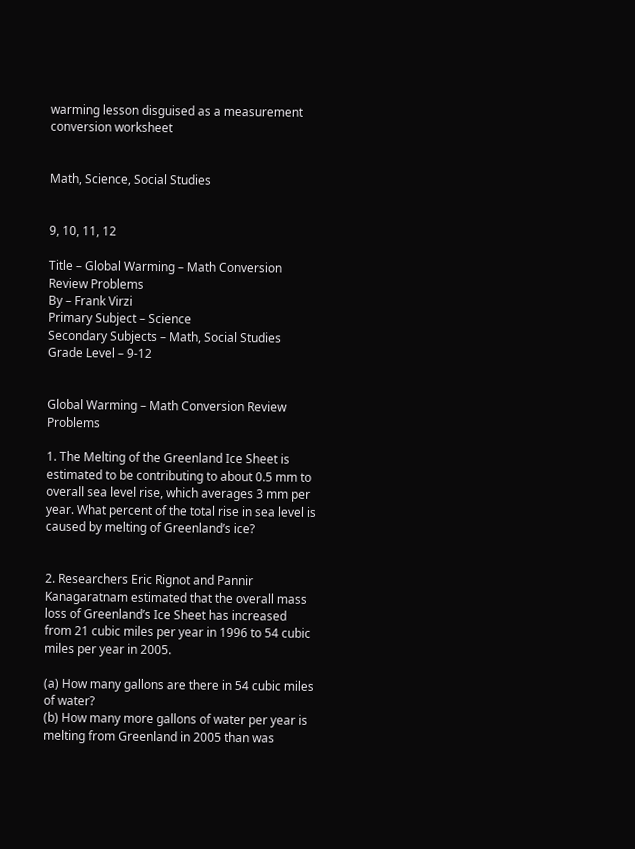warming lesson disguised as a measurement conversion worksheet


Math, Science, Social Studies


9, 10, 11, 12

Title – Global Warming – Math Conversion Review Problems
By – Frank Virzi
Primary Subject – Science
Secondary Subjects – Math, Social Studies
Grade Level – 9-12


Global Warming – Math Conversion Review Problems

1. The Melting of the Greenland Ice Sheet is estimated to be contributing to about 0.5 mm to overall sea level rise, which averages 3 mm per year. What percent of the total rise in sea level is caused by melting of Greenland’s ice?


2. Researchers Eric Rignot and Pannir Kanagaratnam estimated that the overall mass loss of Greenland’s Ice Sheet has increased from 21 cubic miles per year in 1996 to 54 cubic miles per year in 2005.

(a) How many gallons are there in 54 cubic miles of water?
(b) How many more gallons of water per year is melting from Greenland in 2005 than was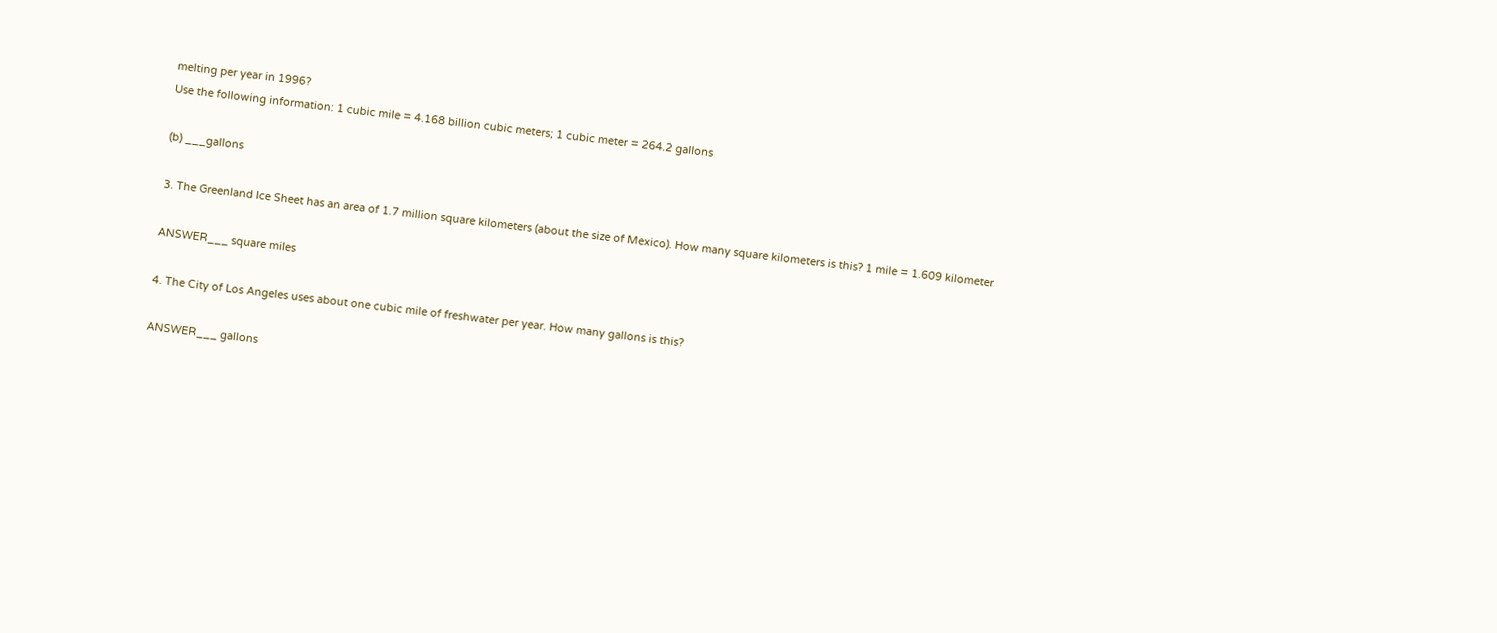melting per year in 1996?
Use the following information: 1 cubic mile = 4.168 billion cubic meters; 1 cubic meter = 264.2 gallons

(b) ___gallons

3. The Greenland Ice Sheet has an area of 1.7 million square kilometers (about the size of Mexico). How many square kilometers is this? 1 mile = 1.609 kilometer

ANSWER___ square miles

4. The City of Los Angeles uses about one cubic mile of freshwater per year. How many gallons is this?

ANSWER___ gallons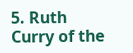5. Ruth Curry of the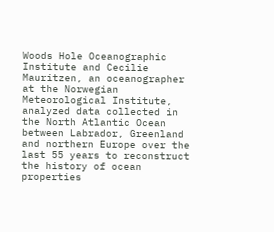Woods Hole Oceanographic Institute and Cecilie Mauritzen, an oceanographer at the Norwegian Meteorological Institute, analyzed data collected in the North Atlantic Ocean between Labrador, Greenland and northern Europe over the last 55 years to reconstruct the history of ocean properties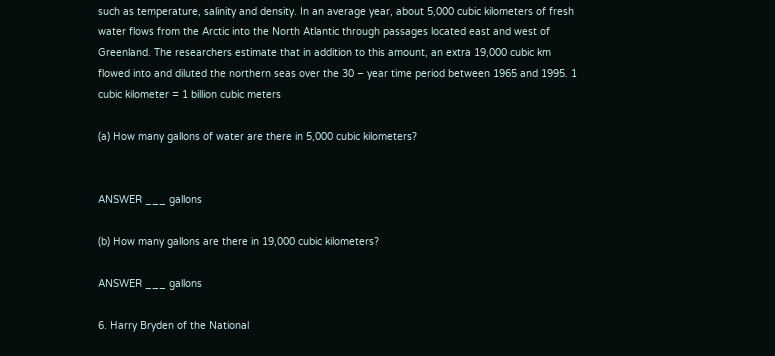such as temperature, salinity and density. In an average year, about 5,000 cubic kilometers of fresh water flows from the Arctic into the North Atlantic through passages located east and west of Greenland. The researchers estimate that in addition to this amount, an extra 19,000 cubic km flowed into and diluted the northern seas over the 30 – year time period between 1965 and 1995. 1 cubic kilometer = 1 billion cubic meters

(a) How many gallons of water are there in 5,000 cubic kilometers?


ANSWER ___ gallons

(b) How many gallons are there in 19,000 cubic kilometers?

ANSWER ___ gallons

6. Harry Bryden of the National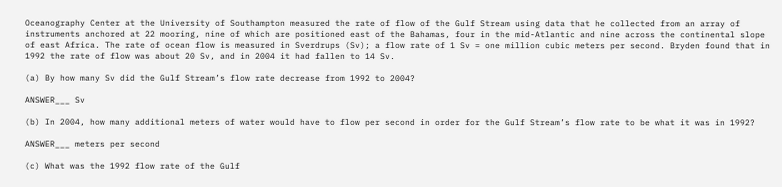Oceanography Center at the University of Southampton measured the rate of flow of the Gulf Stream using data that he collected from an array of instruments anchored at 22 mooring, nine of which are positioned east of the Bahamas, four in the mid-Atlantic and nine across the continental slope of east Africa. The rate of ocean flow is measured in Sverdrups (Sv); a flow rate of 1 Sv = one million cubic meters per second. Bryden found that in 1992 the rate of flow was about 20 Sv, and in 2004 it had fallen to 14 Sv.

(a) By how many Sv did the Gulf Stream’s flow rate decrease from 1992 to 2004?

ANSWER___ Sv

(b) In 2004, how many additional meters of water would have to flow per second in order for the Gulf Stream’s flow rate to be what it was in 1992?

ANSWER___ meters per second

(c) What was the 1992 flow rate of the Gulf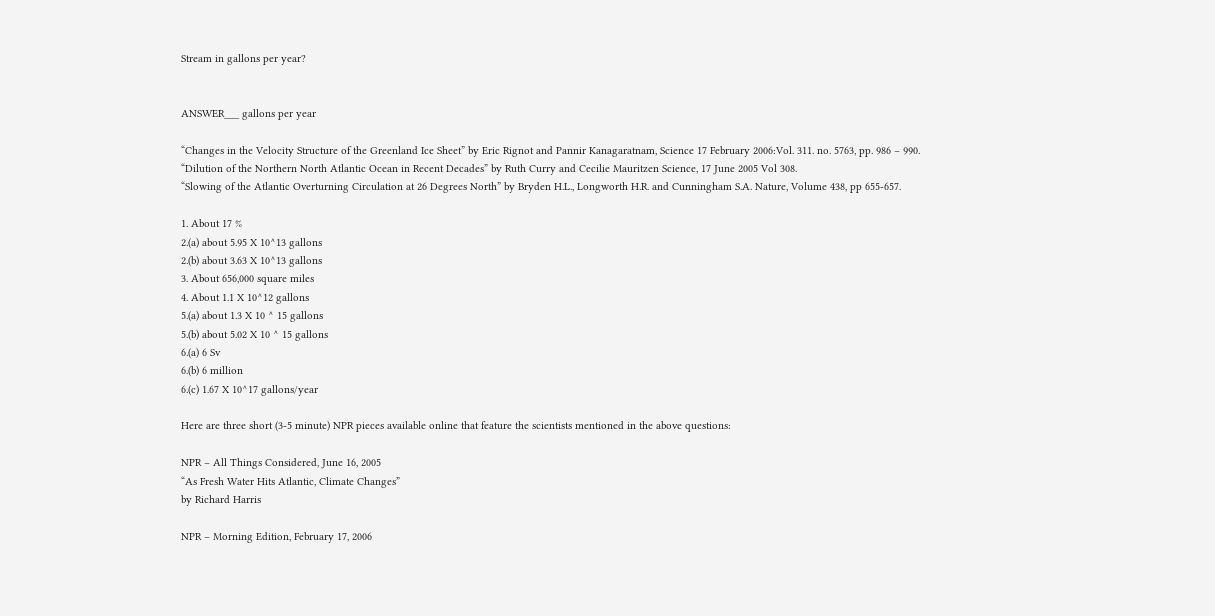Stream in gallons per year?


ANSWER___ gallons per year

“Changes in the Velocity Structure of the Greenland Ice Sheet” by Eric Rignot and Pannir Kanagaratnam, Science 17 February 2006:Vol. 311. no. 5763, pp. 986 – 990.
“Dilution of the Northern North Atlantic Ocean in Recent Decades” by Ruth Curry and Cecilie Mauritzen Science, 17 June 2005 Vol 308.
“Slowing of the Atlantic Overturning Circulation at 26 Degrees North” by Bryden H.L., Longworth H.R. and Cunningham S.A. Nature, Volume 438, pp 655-657.

1. About 17 %
2.(a) about 5.95 X 10^13 gallons
2.(b) about 3.63 X 10^13 gallons
3. About 656,000 square miles
4. About 1.1 X 10^12 gallons
5.(a) about 1.3 X 10 ^ 15 gallons
5.(b) about 5.02 X 10 ^ 15 gallons
6.(a) 6 Sv
6.(b) 6 million
6.(c) 1.67 X 10^17 gallons/year

Here are three short (3-5 minute) NPR pieces available online that feature the scientists mentioned in the above questions:

NPR – All Things Considered, June 16, 2005
“As Fresh Water Hits Atlantic, Climate Changes”
by Richard Harris

NPR – Morning Edition, February 17, 2006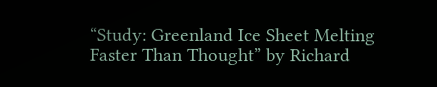“Study: Greenland Ice Sheet Melting Faster Than Thought” by Richard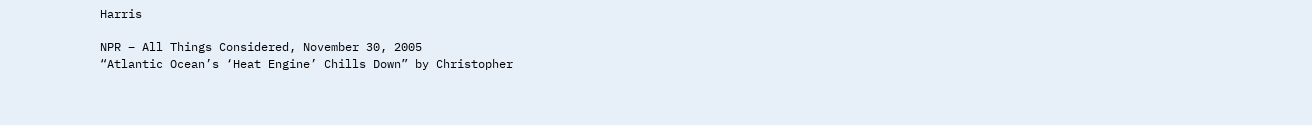Harris

NPR – All Things Considered, November 30, 2005
“Atlantic Ocean’s ‘Heat Engine’ Chills Down” by Christopher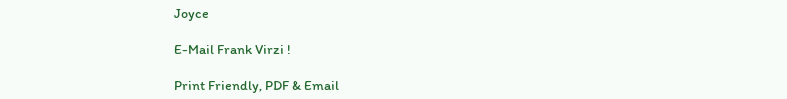Joyce

E-Mail Frank Virzi !

Print Friendly, PDF & Email